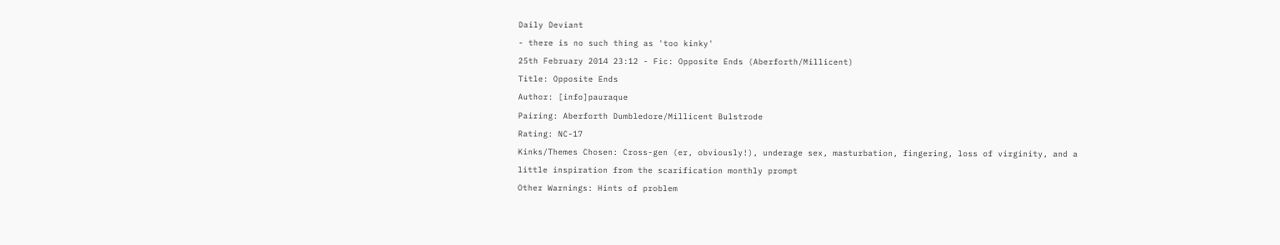Daily Deviant
- there is no such thing as 'too kinky'
25th February 2014 23:12 - Fic: Opposite Ends (Aberforth/Millicent)
Title: Opposite Ends
Author: [info]pauraque
Pairing: Aberforth Dumbledore/Millicent Bulstrode
Rating: NC-17
Kinks/Themes Chosen: Cross-gen (er, obviously!), underage sex, masturbation, fingering, loss of virginity, and a little inspiration from the scarification monthly prompt
Other Warnings: Hints of problem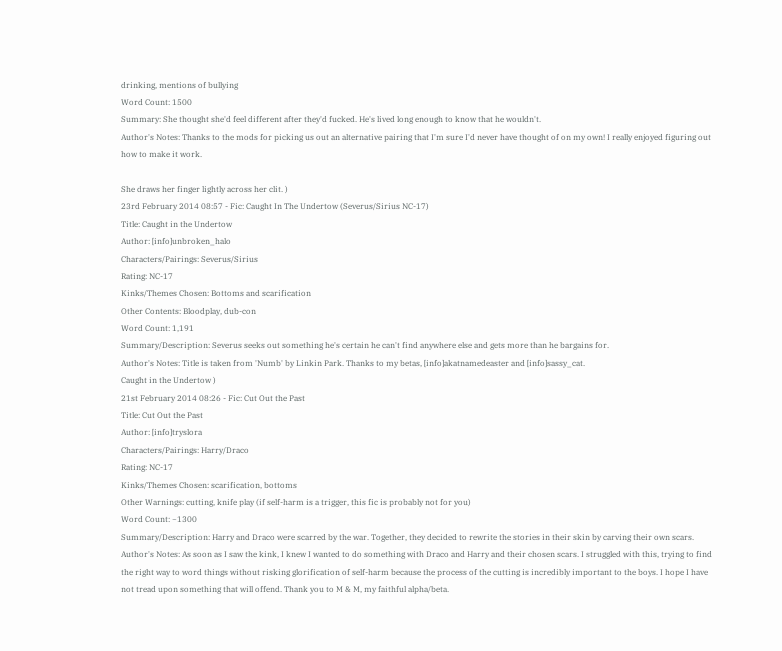drinking, mentions of bullying
Word Count: 1500
Summary: She thought she'd feel different after they'd fucked. He's lived long enough to know that he wouldn't.
Author's Notes: Thanks to the mods for picking us out an alternative pairing that I'm sure I'd never have thought of on my own! I really enjoyed figuring out how to make it work.

She draws her finger lightly across her clit. )
23rd February 2014 08:57 - Fic: Caught In The Undertow (Severus/Sirius NC-17)
Title: Caught in the Undertow
Author: [info]unbroken_halo
Characters/Pairings: Severus/Sirius
Rating: NC-17
Kinks/Themes Chosen: Bottoms and scarification
Other Contents: Bloodplay, dub-con
Word Count: 1,191
Summary/Description: Severus seeks out something he's certain he can't find anywhere else and gets more than he bargains for.
Author's Notes: Title is taken from 'Numb' by Linkin Park. Thanks to my betas, [info]akatnamedeaster and [info]sassy_cat.
Caught in the Undertow )
21st February 2014 08:26 - Fic: Cut Out the Past
Title: Cut Out the Past
Author: [info]tryslora
Characters/Pairings: Harry/Draco
Rating: NC-17
Kinks/Themes Chosen: scarification, bottoms
Other Warnings: cutting, knife play (if self-harm is a trigger, this fic is probably not for you)
Word Count: ~1300
Summary/Description: Harry and Draco were scarred by the war. Together, they decided to rewrite the stories in their skin by carving their own scars.
Author's Notes: As soon as I saw the kink, I knew I wanted to do something with Draco and Harry and their chosen scars. I struggled with this, trying to find the right way to word things without risking glorification of self-harm because the process of the cutting is incredibly important to the boys. I hope I have not tread upon something that will offend. Thank you to M & M, my faithful alpha/beta.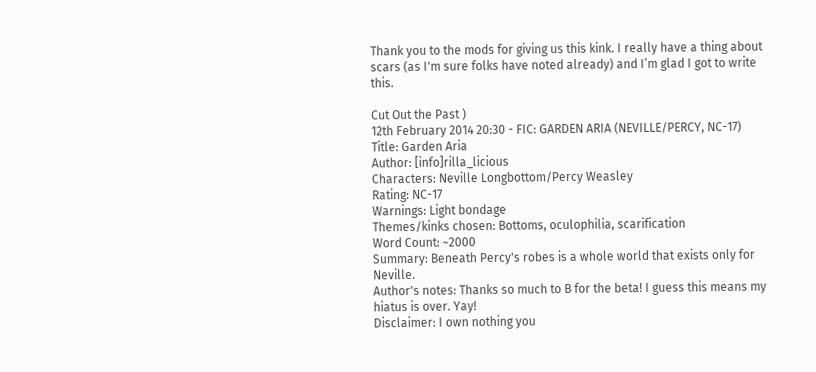Thank you to the mods for giving us this kink. I really have a thing about scars (as I'm sure folks have noted already) and I’m glad I got to write this.

Cut Out the Past )
12th February 2014 20:30 - FIC: GARDEN ARIA (NEVILLE/PERCY, NC-17)
Title: Garden Aria
Author: [info]rilla_licious
Characters: Neville Longbottom/Percy Weasley
Rating: NC-17
Warnings: Light bondage
Themes/kinks chosen: Bottoms, oculophilia, scarification
Word Count: ~2000
Summary: Beneath Percy's robes is a whole world that exists only for Neville.
Author's notes: Thanks so much to B for the beta! I guess this means my hiatus is over. Yay!
Disclaimer: I own nothing you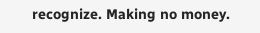recognize. Making no money.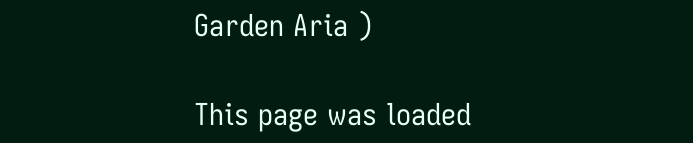Garden Aria )

This page was loaded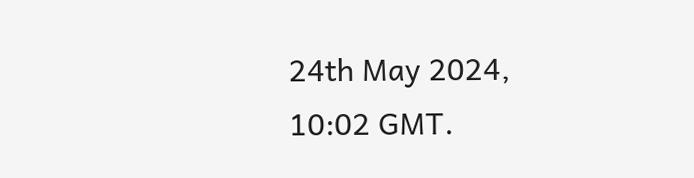24th May 2024, 10:02 GMT.